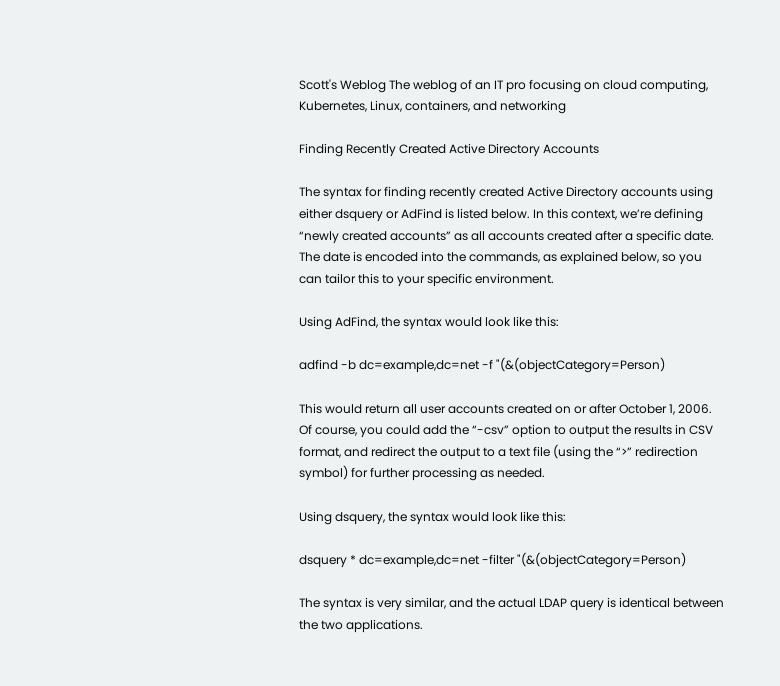Scott's Weblog The weblog of an IT pro focusing on cloud computing, Kubernetes, Linux, containers, and networking

Finding Recently Created Active Directory Accounts

The syntax for finding recently created Active Directory accounts using either dsquery or AdFind is listed below. In this context, we’re defining “newly created accounts” as all accounts created after a specific date. The date is encoded into the commands, as explained below, so you can tailor this to your specific environment.

Using AdFind, the syntax would look like this:

adfind -b dc=example,dc=net -f "(&(objectCategory=Person)

This would return all user accounts created on or after October 1, 2006. Of course, you could add the “-csv” option to output the results in CSV format, and redirect the output to a text file (using the “>” redirection symbol) for further processing as needed.

Using dsquery, the syntax would look like this:

dsquery * dc=example,dc=net -filter "(&(objectCategory=Person)

The syntax is very similar, and the actual LDAP query is identical between the two applications.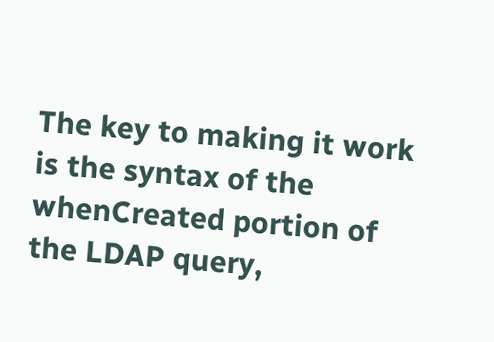The key to making it work is the syntax of the whenCreated portion of the LDAP query,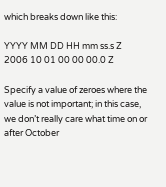which breaks down like this:

YYYY MM DD HH mm ss.s Z
2006 10 01 00 00 00.0 Z

Specify a value of zeroes where the value is not important; in this case, we don’t really care what time on or after October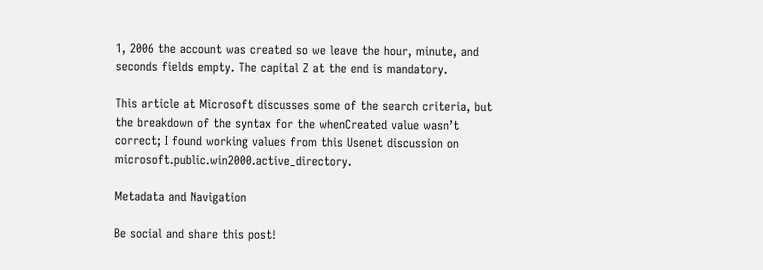1, 2006 the account was created so we leave the hour, minute, and seconds fields empty. The capital Z at the end is mandatory.

This article at Microsoft discusses some of the search criteria, but the breakdown of the syntax for the whenCreated value wasn’t correct; I found working values from this Usenet discussion on microsoft.public.win2000.active_directory.

Metadata and Navigation

Be social and share this post!